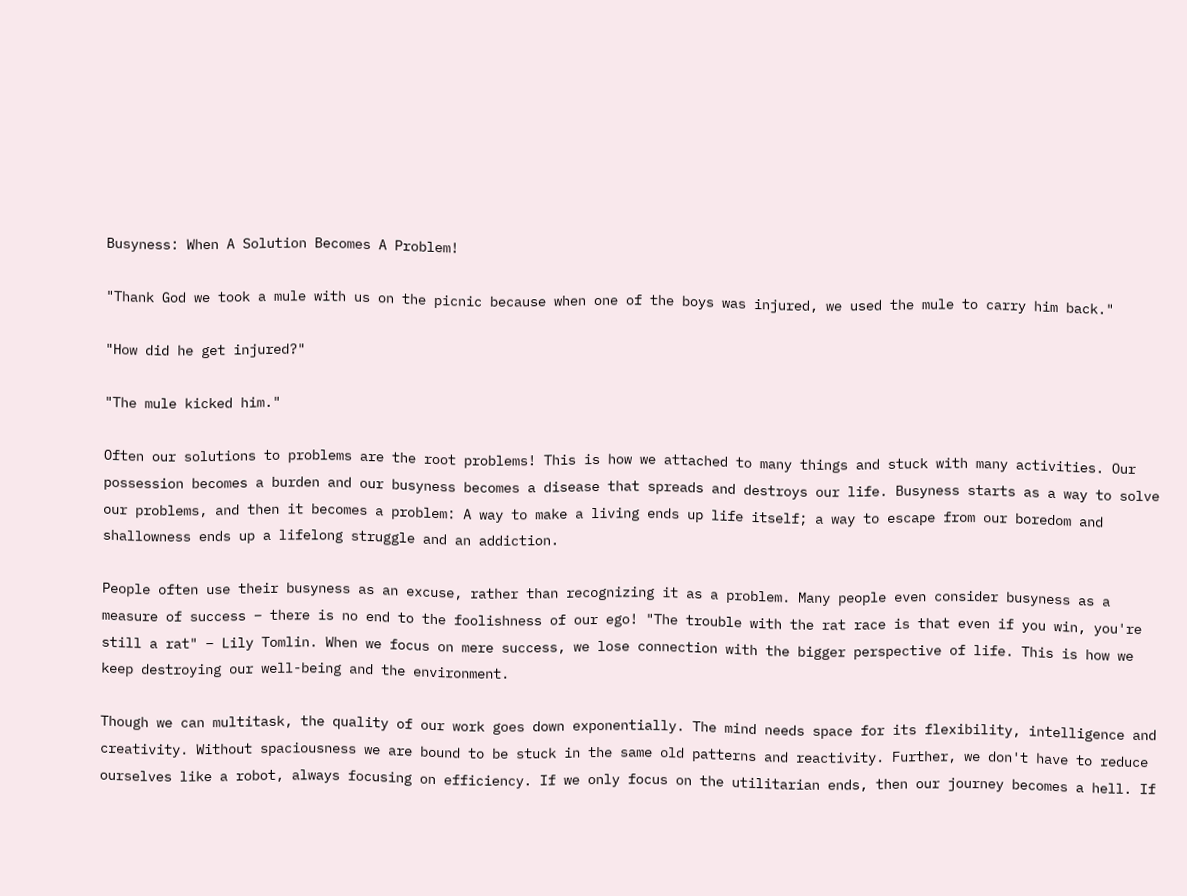Busyness: When A Solution Becomes A Problem!

"Thank God we took a mule with us on the picnic because when one of the boys was injured, we used the mule to carry him back."

"How did he get injured?"

"The mule kicked him."

Often our solutions to problems are the root problems! This is how we attached to many things and stuck with many activities. Our possession becomes a burden and our busyness becomes a disease that spreads and destroys our life. Busyness starts as a way to solve our problems, and then it becomes a problem: A way to make a living ends up life itself; a way to escape from our boredom and shallowness ends up a lifelong struggle and an addiction.

People often use their busyness as an excuse, rather than recognizing it as a problem. Many people even consider busyness as a measure of success – there is no end to the foolishness of our ego! "The trouble with the rat race is that even if you win, you're still a rat" – Lily Tomlin. When we focus on mere success, we lose connection with the bigger perspective of life. This is how we keep destroying our well-being and the environment.

Though we can multitask, the quality of our work goes down exponentially. The mind needs space for its flexibility, intelligence and creativity. Without spaciousness we are bound to be stuck in the same old patterns and reactivity. Further, we don't have to reduce ourselves like a robot, always focusing on efficiency. If we only focus on the utilitarian ends, then our journey becomes a hell. If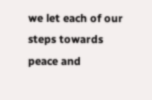we let each of our steps towards peace and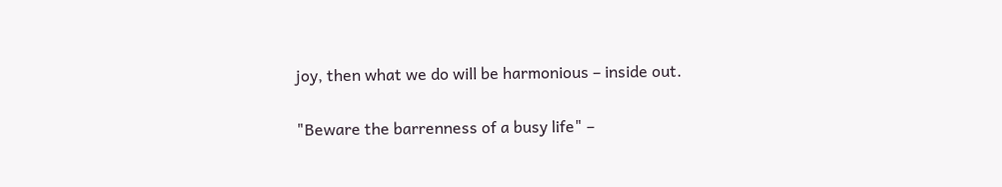joy, then what we do will be harmonious – inside out.

"Beware the barrenness of a busy life" –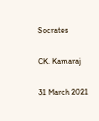Socrates

CK. Kamaraj

31 March 2021